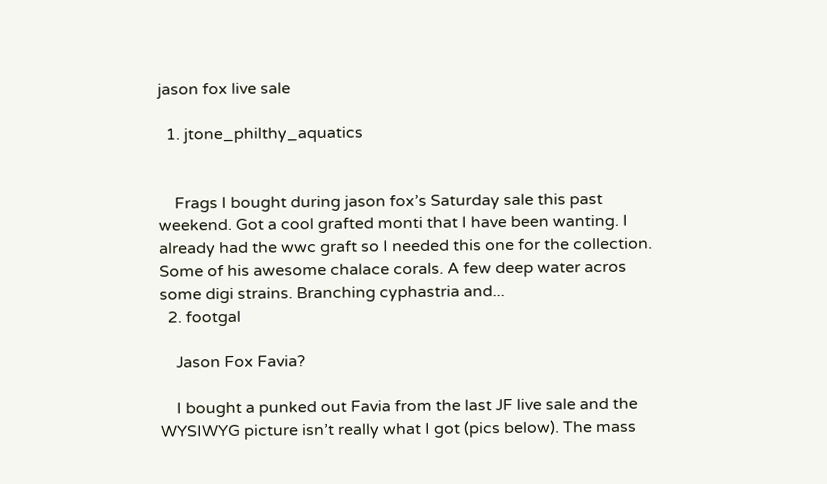jason fox live sale

  1. jtone_philthy_aquatics


    Frags I bought during jason fox’s Saturday sale this past weekend. Got a cool grafted monti that I have been wanting. I already had the wwc graft so I needed this one for the collection. Some of his awesome chalace corals. A few deep water acros some digi strains. Branching cyphastria and...
  2. footgal

    Jason Fox Favia?

    I bought a punked out Favia from the last JF live sale and the WYSIWYG picture isn’t really what I got (pics below). The mass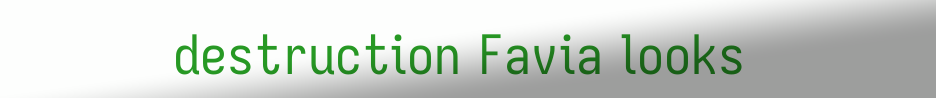destruction Favia looks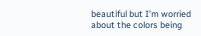beautiful but I’m worried about the colors being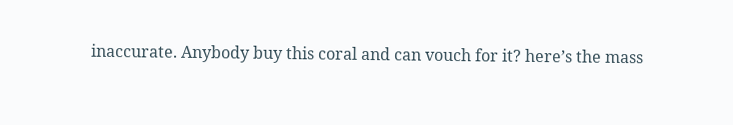inaccurate. Anybody buy this coral and can vouch for it? here’s the mass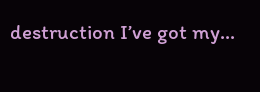destruction I’ve got my...